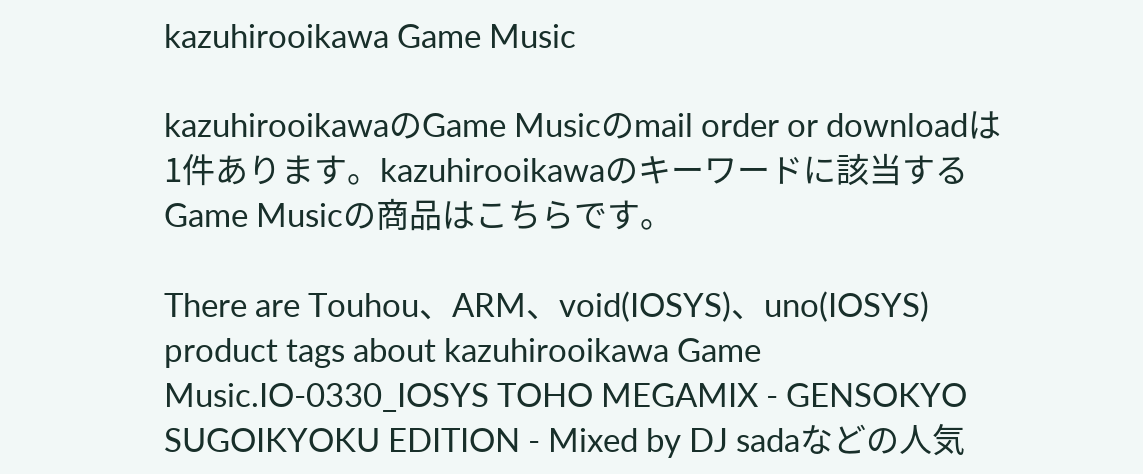kazuhirooikawa Game Music

kazuhirooikawaのGame Musicのmail order or downloadは1件あります。kazuhirooikawaのキーワードに該当するGame Musicの商品はこちらです。

There are Touhou、ARM、void(IOSYS)、uno(IOSYS) product tags about kazuhirooikawa Game Music.IO-0330_IOSYS TOHO MEGAMIX - GENSOKYO SUGOIKYOKU EDITION - Mixed by DJ sadaなどの人気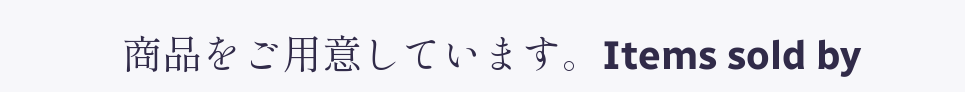商品をご用意しています。Items sold by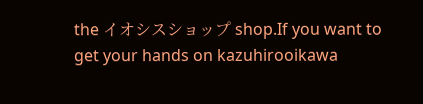the イオシスショップ shop.If you want to get your hands on kazuhirooikawa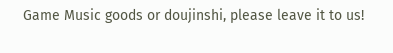Game Music goods or doujinshi, please leave it to us!